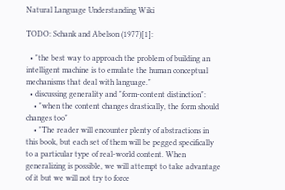Natural Language Understanding Wiki

TODO: Schank and Abelson (1977)[1]:

  • "the best way to approach the problem of building an intelligent machine is to emulate the human conceptual mechanisms that deal with language."
  • discussing generality and "form-content distinction":
    • "when the content changes drastically, the form should changes too"
    • "The reader will encounter plenty of abstractions in this book, but each set of them will be pegged specifically to a particular type of real-world content. When generalizing is possible, we will attempt to take advantage of it but we will not try to force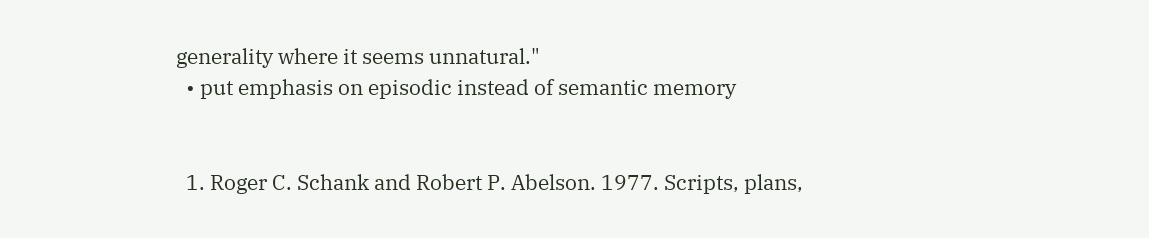generality where it seems unnatural."
  • put emphasis on episodic instead of semantic memory


  1. Roger C. Schank and Robert P. Abelson. 1977. Scripts, plans,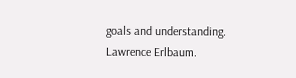goals and understanding. Lawrence Erlbaum.